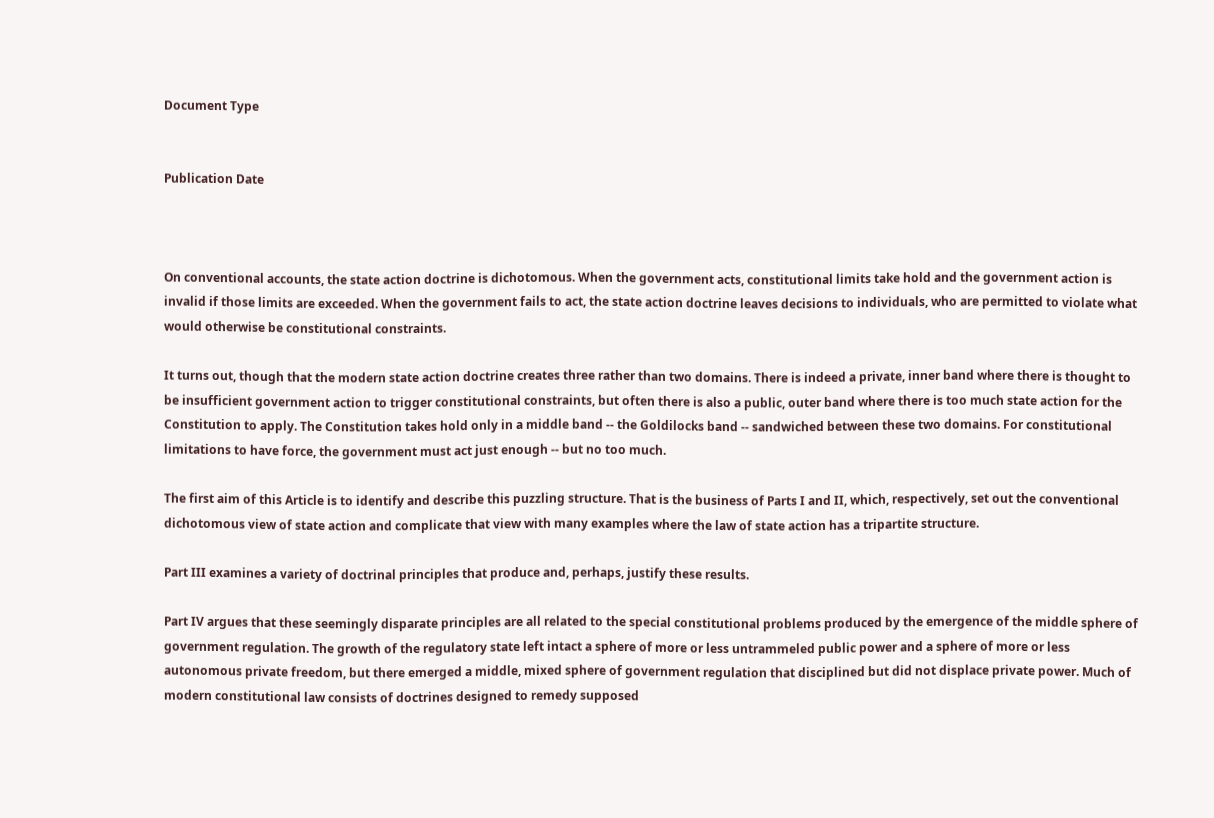Document Type


Publication Date



On conventional accounts, the state action doctrine is dichotomous. When the government acts, constitutional limits take hold and the government action is invalid if those limits are exceeded. When the government fails to act, the state action doctrine leaves decisions to individuals, who are permitted to violate what would otherwise be constitutional constraints.

It turns out, though that the modern state action doctrine creates three rather than two domains. There is indeed a private, inner band where there is thought to be insufficient government action to trigger constitutional constraints, but often there is also a public, outer band where there is too much state action for the Constitution to apply. The Constitution takes hold only in a middle band -- the Goldilocks band -- sandwiched between these two domains. For constitutional limitations to have force, the government must act just enough -- but no too much.

The first aim of this Article is to identify and describe this puzzling structure. That is the business of Parts I and II, which, respectively, set out the conventional dichotomous view of state action and complicate that view with many examples where the law of state action has a tripartite structure.

Part III examines a variety of doctrinal principles that produce and, perhaps, justify these results.

Part IV argues that these seemingly disparate principles are all related to the special constitutional problems produced by the emergence of the middle sphere of government regulation. The growth of the regulatory state left intact a sphere of more or less untrammeled public power and a sphere of more or less autonomous private freedom, but there emerged a middle, mixed sphere of government regulation that disciplined but did not displace private power. Much of modern constitutional law consists of doctrines designed to remedy supposed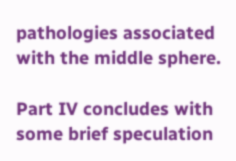pathologies associated with the middle sphere.

Part IV concludes with some brief speculation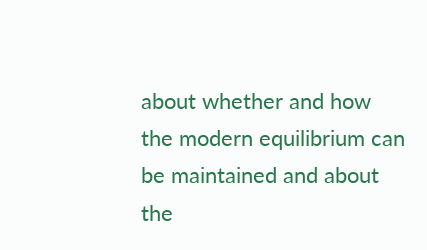about whether and how the modern equilibrium can be maintained and about the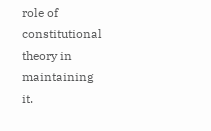role of constitutional theory in maintaining it.